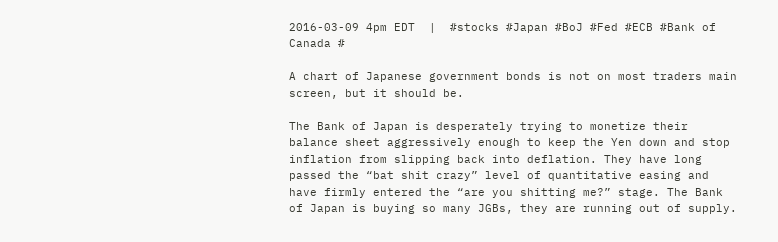2016-03-09 4pm EDT  |  #stocks #Japan #BoJ #Fed #ECB #Bank of Canada #

A chart of Japanese government bonds is not on most traders main screen, but it should be.

The Bank of Japan is desperately trying to monetize their balance sheet aggressively enough to keep the Yen down and stop inflation from slipping back into deflation. They have long passed the “bat shit crazy” level of quantitative easing and have firmly entered the “are you shitting me?” stage. The Bank of Japan is buying so many JGBs, they are running out of supply.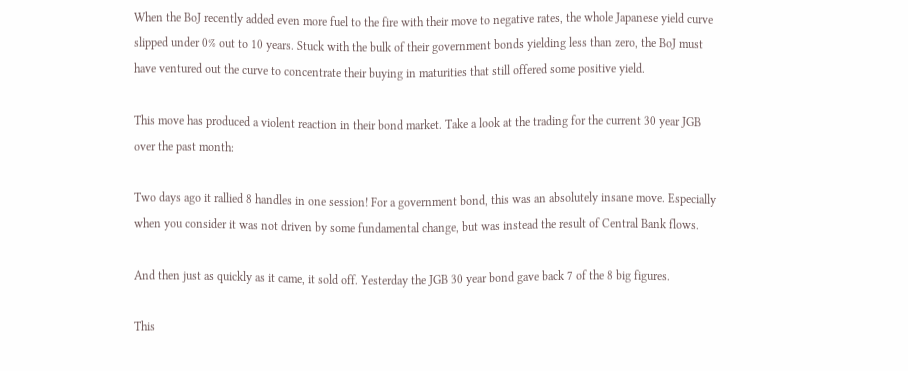When the BoJ recently added even more fuel to the fire with their move to negative rates, the whole Japanese yield curve slipped under 0% out to 10 years. Stuck with the bulk of their government bonds yielding less than zero, the BoJ must have ventured out the curve to concentrate their buying in maturities that still offered some positive yield.

This move has produced a violent reaction in their bond market. Take a look at the trading for the current 30 year JGB over the past month:

Two days ago it rallied 8 handles in one session! For a government bond, this was an absolutely insane move. Especially when you consider it was not driven by some fundamental change, but was instead the result of Central Bank flows.

And then just as quickly as it came, it sold off. Yesterday the JGB 30 year bond gave back 7 of the 8 big figures.

This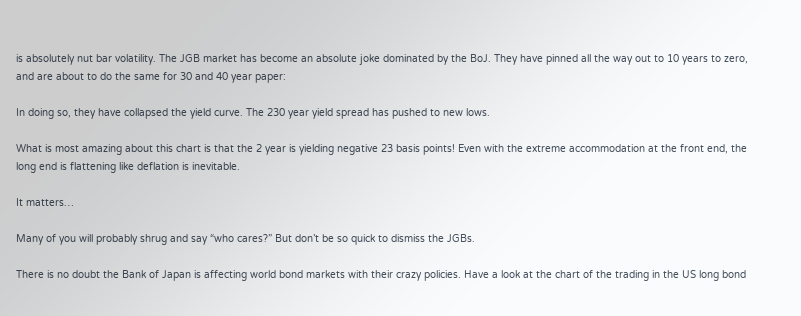is absolutely nut bar volatility. The JGB market has become an absolute joke dominated by the BoJ. They have pinned all the way out to 10 years to zero, and are about to do the same for 30 and 40 year paper:

In doing so, they have collapsed the yield curve. The 230 year yield spread has pushed to new lows.

What is most amazing about this chart is that the 2 year is yielding negative 23 basis points! Even with the extreme accommodation at the front end, the long end is flattening like deflation is inevitable.

It matters…

Many of you will probably shrug and say “who cares?” But don’t be so quick to dismiss the JGBs.

There is no doubt the Bank of Japan is affecting world bond markets with their crazy policies. Have a look at the chart of the trading in the US long bond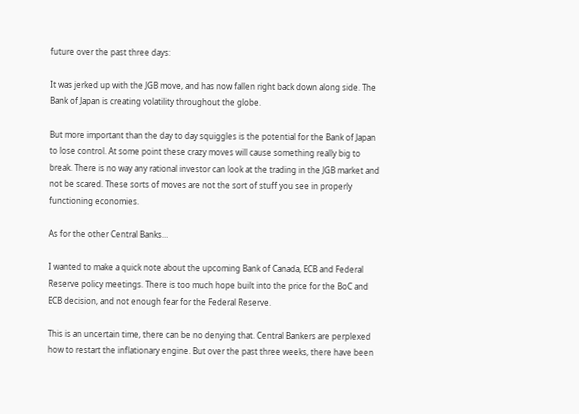future over the past three days:

It was jerked up with the JGB move, and has now fallen right back down along side. The Bank of Japan is creating volatility throughout the globe.

But more important than the day to day squiggles is the potential for the Bank of Japan to lose control. At some point these crazy moves will cause something really big to break. There is no way any rational investor can look at the trading in the JGB market and not be scared. These sorts of moves are not the sort of stuff you see in properly functioning economies.

As for the other Central Banks…

I wanted to make a quick note about the upcoming Bank of Canada, ECB and Federal Reserve policy meetings. There is too much hope built into the price for the BoC and ECB decision, and not enough fear for the Federal Reserve.

This is an uncertain time, there can be no denying that. Central Bankers are perplexed how to restart the inflationary engine. But over the past three weeks, there have been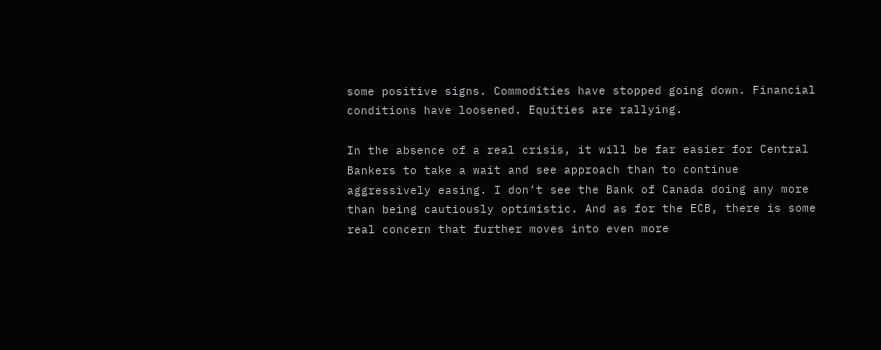some positive signs. Commodities have stopped going down. Financial conditions have loosened. Equities are rallying.

In the absence of a real crisis, it will be far easier for Central Bankers to take a wait and see approach than to continue aggressively easing. I don’t see the Bank of Canada doing any more than being cautiously optimistic. And as for the ECB, there is some real concern that further moves into even more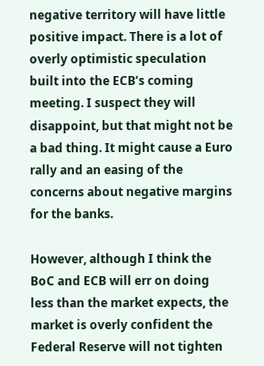negative territory will have little positive impact. There is a lot of overly optimistic speculation built into the ECB’s coming meeting. I suspect they will disappoint, but that might not be a bad thing. It might cause a Euro rally and an easing of the concerns about negative margins for the banks.

However, although I think the BoC and ECB will err on doing less than the market expects, the market is overly confident the Federal Reserve will not tighten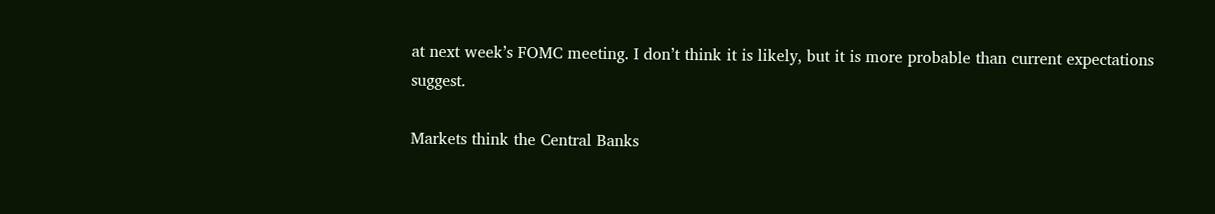at next week’s FOMC meeting. I don’t think it is likely, but it is more probable than current expectations suggest.

Markets think the Central Banks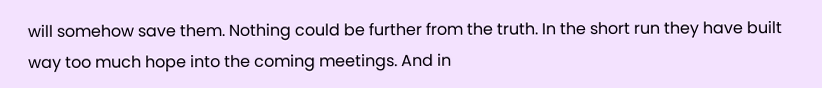will somehow save them. Nothing could be further from the truth. In the short run they have built way too much hope into the coming meetings. And in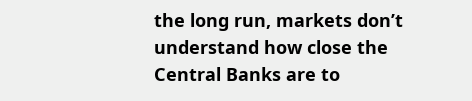the long run, markets don’t understand how close the Central Banks are to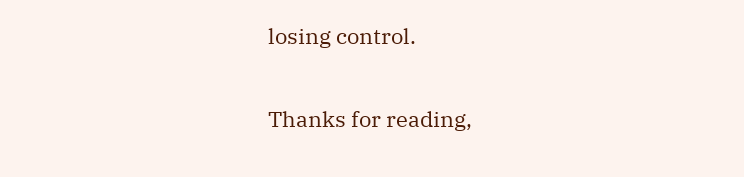losing control.

Thanks for reading,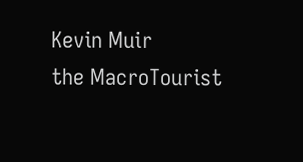Kevin Muir
the MacroTourist